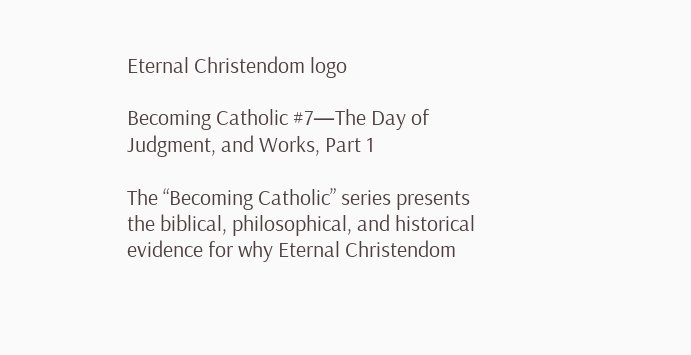Eternal Christendom logo

Becoming Catholic #7—The Day of Judgment, and Works, Part 1

The “Becoming Catholic” series presents the biblical, philosophical, and historical evidence for why Eternal Christendom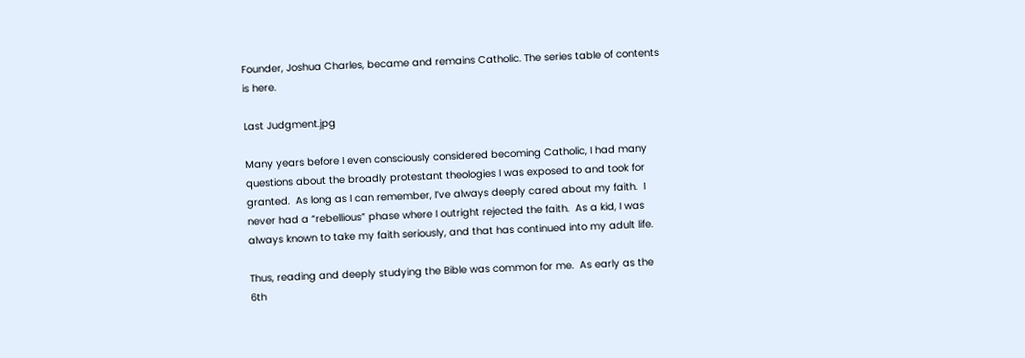Founder, Joshua Charles, became and remains Catholic. The series table of contents is here.

Last Judgment.jpg

Many years before I even consciously considered becoming Catholic, I had many questions about the broadly protestant theologies I was exposed to and took for granted.  As long as I can remember, I’ve always deeply cared about my faith.  I never had a “rebellious” phase where I outright rejected the faith.  As a kid, I was always known to take my faith seriously, and that has continued into my adult life.

Thus, reading and deeply studying the Bible was common for me.  As early as the 6th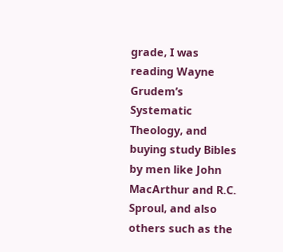grade, I was reading Wayne Grudem’s Systematic Theology, and buying study Bibles by men like John MacArthur and R.C. Sproul, and also others such as the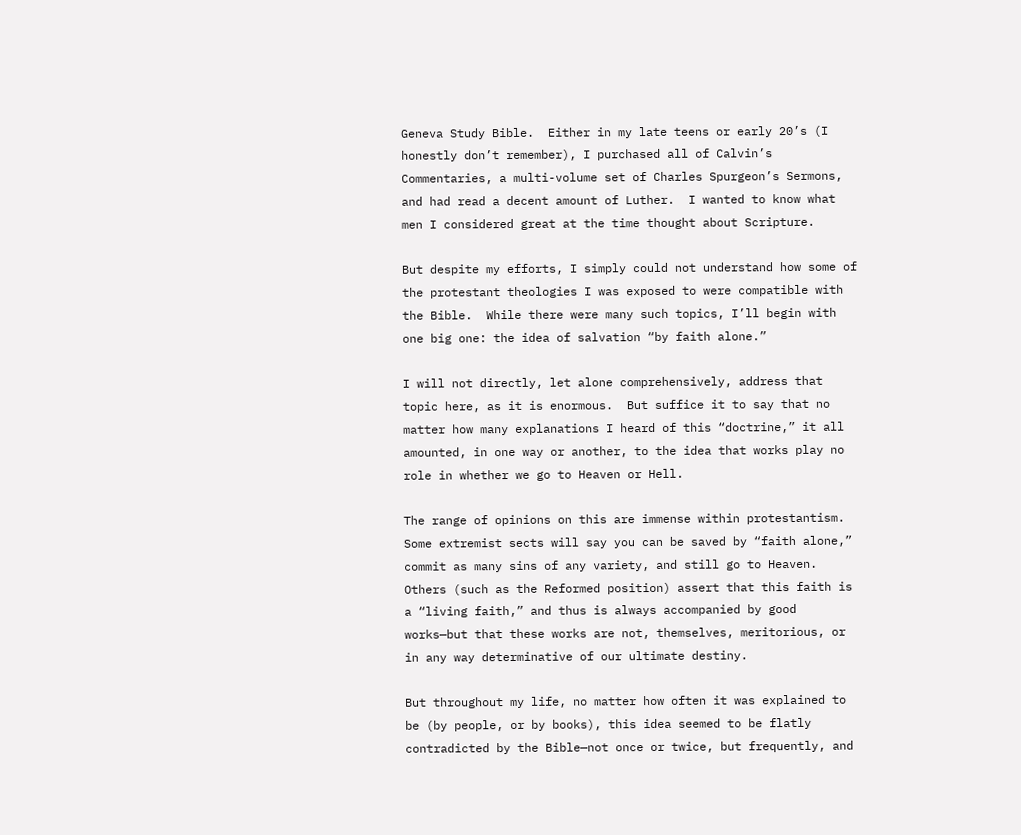Geneva Study Bible.  Either in my late teens or early 20’s (I honestly don’t remember), I purchased all of Calvin’s Commentaries, a multi-volume set of Charles Spurgeon’s Sermons, and had read a decent amount of Luther.  I wanted to know what men I considered great at the time thought about Scripture.

But despite my efforts, I simply could not understand how some of the protestant theologies I was exposed to were compatible with the Bible.  While there were many such topics, I’ll begin with one big one: the idea of salvation “by faith alone.”

I will not directly, let alone comprehensively, address that topic here, as it is enormous.  But suffice it to say that no matter how many explanations I heard of this “doctrine,” it all amounted, in one way or another, to the idea that works play no role in whether we go to Heaven or Hell.

The range of opinions on this are immense within protestantism.  Some extremist sects will say you can be saved by “faith alone,” commit as many sins of any variety, and still go to Heaven.  Others (such as the Reformed position) assert that this faith is a “living faith,” and thus is always accompanied by good works—but that these works are not, themselves, meritorious, or in any way determinative of our ultimate destiny.

But throughout my life, no matter how often it was explained to be (by people, or by books), this idea seemed to be flatly contradicted by the Bible—not once or twice, but frequently, and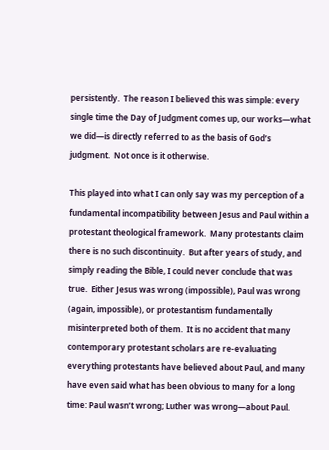persistently.  The reason I believed this was simple: every single time the Day of Judgment comes up, our works—what we did—is directly referred to as the basis of God’s judgment.  Not once is it otherwise.

This played into what I can only say was my perception of a fundamental incompatibility between Jesus and Paul within a protestant theological framework.  Many protestants claim there is no such discontinuity.  But after years of study, and simply reading the Bible, I could never conclude that was true.  Either Jesus was wrong (impossible), Paul was wrong (again, impossible), or protestantism fundamentally misinterpreted both of them.  It is no accident that many contemporary protestant scholars are re-evaluating everything protestants have believed about Paul, and many have even said what has been obvious to many for a long time: Paul wasn’t wrong; Luther was wrong—about Paul.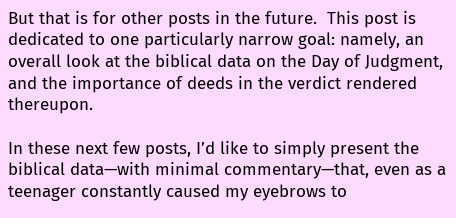But that is for other posts in the future.  This post is dedicated to one particularly narrow goal: namely, an overall look at the biblical data on the Day of Judgment, and the importance of deeds in the verdict rendered thereupon.

In these next few posts, I’d like to simply present the biblical data—with minimal commentary—that, even as a teenager constantly caused my eyebrows to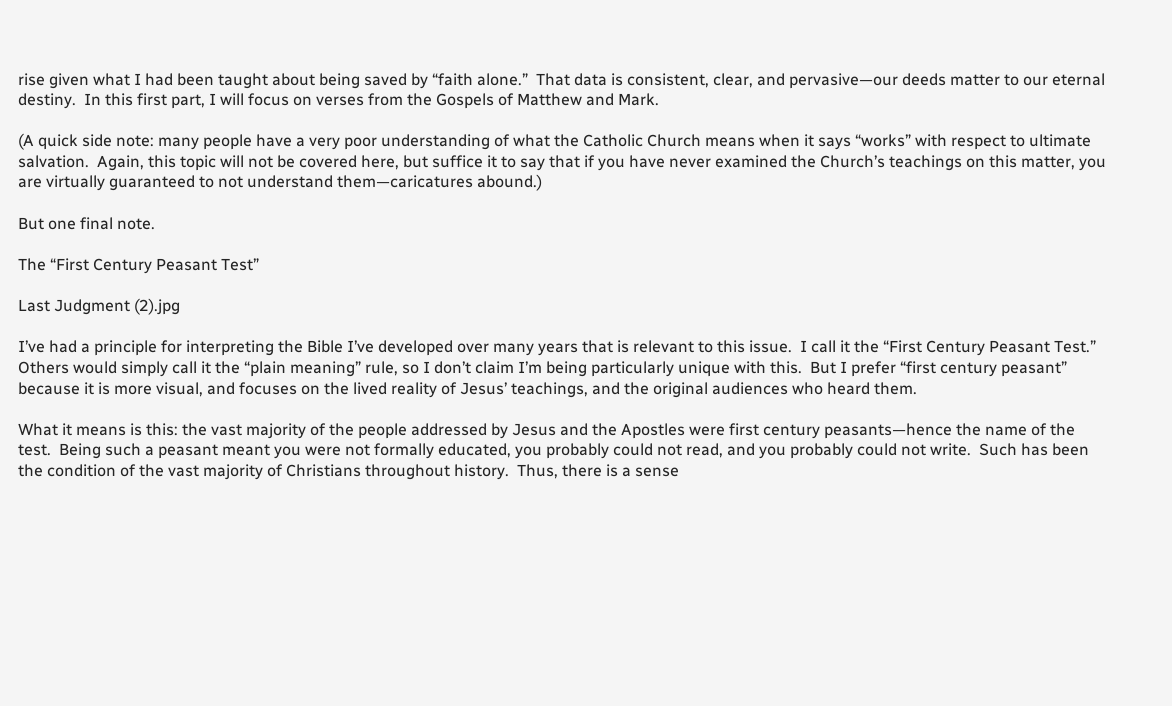rise given what I had been taught about being saved by “faith alone.”  That data is consistent, clear, and pervasive—our deeds matter to our eternal destiny.  In this first part, I will focus on verses from the Gospels of Matthew and Mark.

(A quick side note: many people have a very poor understanding of what the Catholic Church means when it says “works” with respect to ultimate salvation.  Again, this topic will not be covered here, but suffice it to say that if you have never examined the Church’s teachings on this matter, you are virtually guaranteed to not understand them—caricatures abound.)

But one final note.

The “First Century Peasant Test”

Last Judgment (2).jpg

I’ve had a principle for interpreting the Bible I’ve developed over many years that is relevant to this issue.  I call it the “First Century Peasant Test.”  Others would simply call it the “plain meaning” rule, so I don’t claim I’m being particularly unique with this.  But I prefer “first century peasant” because it is more visual, and focuses on the lived reality of Jesus’ teachings, and the original audiences who heard them.

What it means is this: the vast majority of the people addressed by Jesus and the Apostles were first century peasants—hence the name of the test.  Being such a peasant meant you were not formally educated, you probably could not read, and you probably could not write.  Such has been the condition of the vast majority of Christians throughout history.  Thus, there is a sense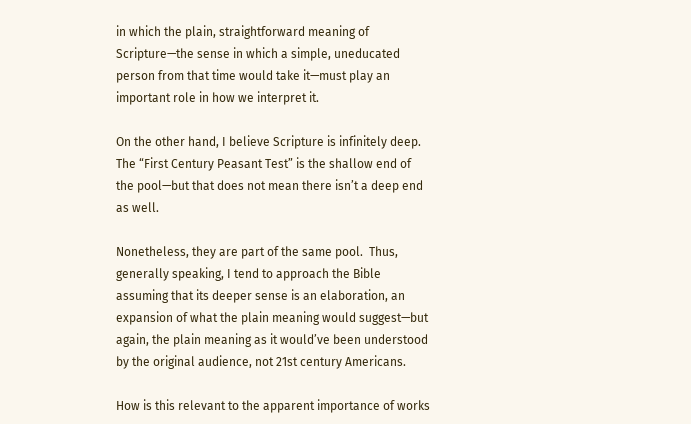in which the plain, straightforward meaning of Scripture—the sense in which a simple, uneducated person from that time would take it—must play an important role in how we interpret it.

On the other hand, I believe Scripture is infinitely deep.  The “First Century Peasant Test” is the shallow end of the pool—but that does not mean there isn’t a deep end as well.

Nonetheless, they are part of the same pool.  Thus, generally speaking, I tend to approach the Bible assuming that its deeper sense is an elaboration, an expansion of what the plain meaning would suggest—but again, the plain meaning as it would’ve been understood by the original audience, not 21st century Americans.

How is this relevant to the apparent importance of works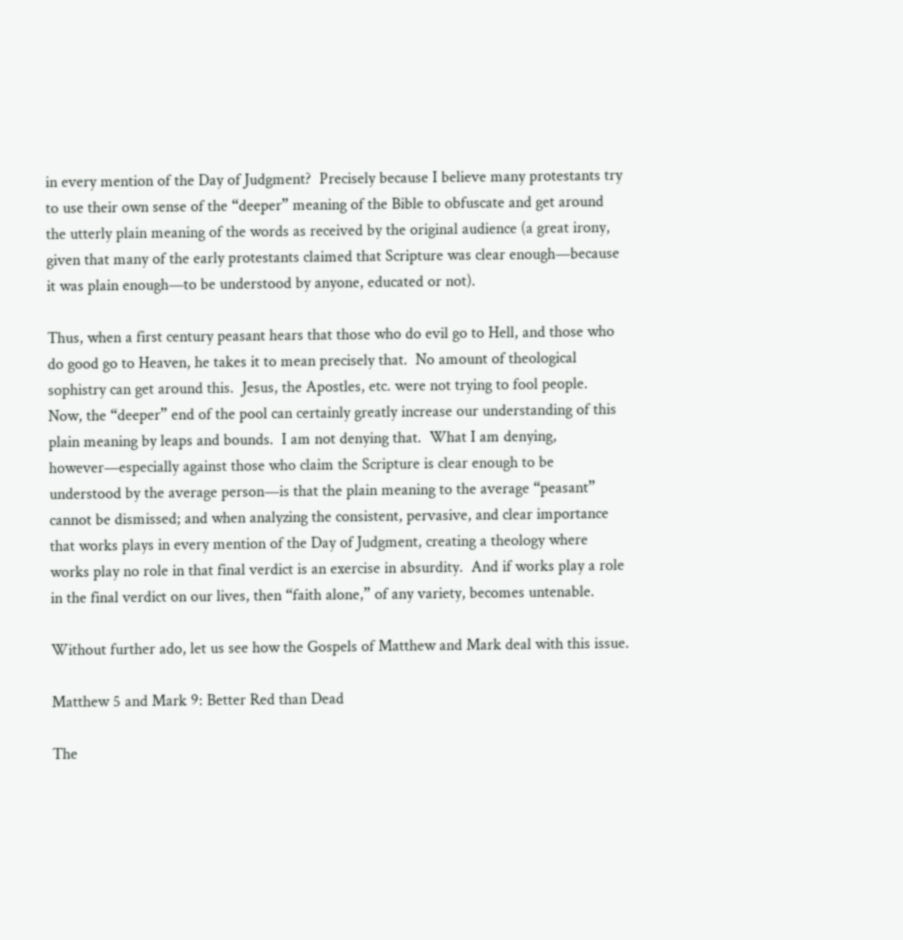in every mention of the Day of Judgment?  Precisely because I believe many protestants try to use their own sense of the “deeper” meaning of the Bible to obfuscate and get around the utterly plain meaning of the words as received by the original audience (a great irony, given that many of the early protestants claimed that Scripture was clear enough—because it was plain enough—to be understood by anyone, educated or not).

Thus, when a first century peasant hears that those who do evil go to Hell, and those who do good go to Heaven, he takes it to mean precisely that.  No amount of theological sophistry can get around this.  Jesus, the Apostles, etc. were not trying to fool people.  Now, the “deeper” end of the pool can certainly greatly increase our understanding of this plain meaning by leaps and bounds.  I am not denying that.  What I am denying, however—especially against those who claim the Scripture is clear enough to be understood by the average person—is that the plain meaning to the average “peasant” cannot be dismissed; and when analyzing the consistent, pervasive, and clear importance that works plays in every mention of the Day of Judgment, creating a theology where works play no role in that final verdict is an exercise in absurdity.  And if works play a role in the final verdict on our lives, then “faith alone,” of any variety, becomes untenable.

Without further ado, let us see how the Gospels of Matthew and Mark deal with this issue.

Matthew 5 and Mark 9: Better Red than Dead

The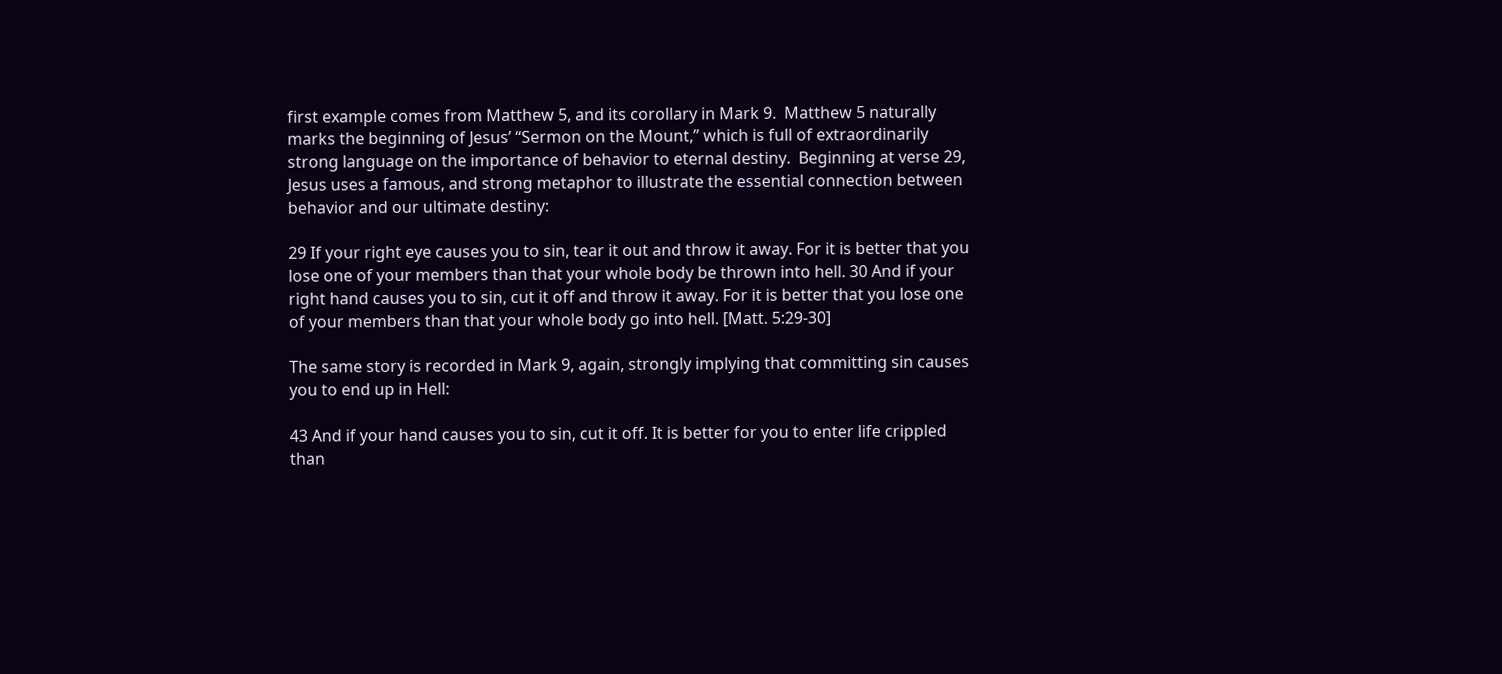first example comes from Matthew 5, and its corollary in Mark 9.  Matthew 5 naturally marks the beginning of Jesus’ “Sermon on the Mount,” which is full of extraordinarily strong language on the importance of behavior to eternal destiny.  Beginning at verse 29, Jesus uses a famous, and strong metaphor to illustrate the essential connection between behavior and our ultimate destiny:

29 If your right eye causes you to sin, tear it out and throw it away. For it is better that you lose one of your members than that your whole body be thrown into hell. 30 And if your right hand causes you to sin, cut it off and throw it away. For it is better that you lose one of your members than that your whole body go into hell. [Matt. 5:29-30]

The same story is recorded in Mark 9, again, strongly implying that committing sin causes you to end up in Hell:

43 And if your hand causes you to sin, cut it off. It is better for you to enter life crippled than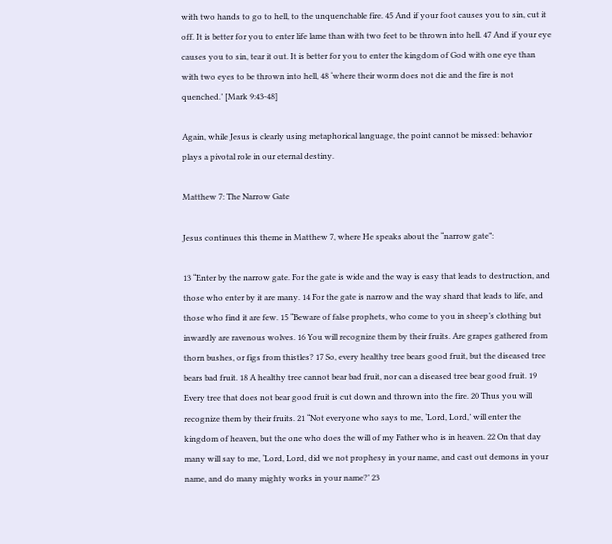with two hands to go to hell, to the unquenchable fire. 45 And if your foot causes you to sin, cut it off. It is better for you to enter life lame than with two feet to be thrown into hell. 47 And if your eye causes you to sin, tear it out. It is better for you to enter the kingdom of God with one eye than with two eyes to be thrown into hell, 48 ‘where their worm does not die and the fire is not quenched.’ [Mark 9:43-48]

Again, while Jesus is clearly using metaphorical language, the point cannot be missed: behavior plays a pivotal role in our eternal destiny.

Matthew 7: The Narrow Gate

Jesus continues this theme in Matthew 7, where He speaks about the “narrow gate”:

13 “Enter by the narrow gate. For the gate is wide and the way is easy that leads to destruction, and those who enter by it are many. 14 For the gate is narrow and the way shard that leads to life, and those who find it are few. 15 “Beware of false prophets, who come to you in sheep’s clothing but inwardly are ravenous wolves. 16 You will recognize them by their fruits. Are grapes gathered from thorn bushes, or figs from thistles? 17 So, every healthy tree bears good fruit, but the diseased tree bears bad fruit. 18 A healthy tree cannot bear bad fruit, nor can a diseased tree bear good fruit. 19 Every tree that does not bear good fruit is cut down and thrown into the fire. 20 Thus you will recognize them by their fruits. 21 “Not everyone who says to me, ‘Lord, Lord,’ will enter the kingdom of heaven, but the one who does the will of my Father who is in heaven. 22 On that day many will say to me, ‘Lord, Lord, did we not prophesy in your name, and cast out demons in your name, and do many mighty works in your name?’ 23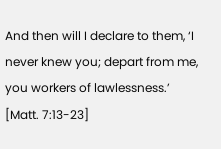And then will I declare to them, ‘I never knew you; depart from me, you workers of lawlessness.’ [Matt. 7:13-23]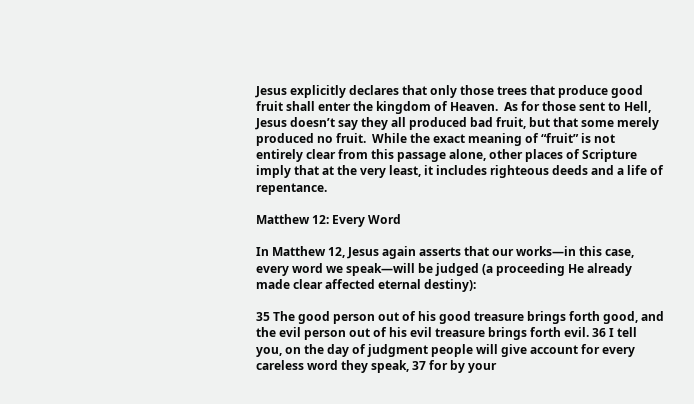Jesus explicitly declares that only those trees that produce good fruit shall enter the kingdom of Heaven.  As for those sent to Hell, Jesus doesn’t say they all produced bad fruit, but that some merely produced no fruit.  While the exact meaning of “fruit” is not entirely clear from this passage alone, other places of Scripture imply that at the very least, it includes righteous deeds and a life of repentance.

Matthew 12: Every Word

In Matthew 12, Jesus again asserts that our works—in this case, every word we speak—will be judged (a proceeding He already made clear affected eternal destiny):

35 The good person out of his good treasure brings forth good, and the evil person out of his evil treasure brings forth evil. 36 I tell you, on the day of judgment people will give account for every careless word they speak, 37 for by your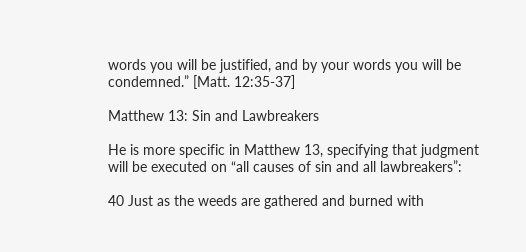words you will be justified, and by your words you will be condemned.” [Matt. 12:35-37]

Matthew 13: Sin and Lawbreakers

He is more specific in Matthew 13, specifying that judgment will be executed on “all causes of sin and all lawbreakers”:

40 Just as the weeds are gathered and burned with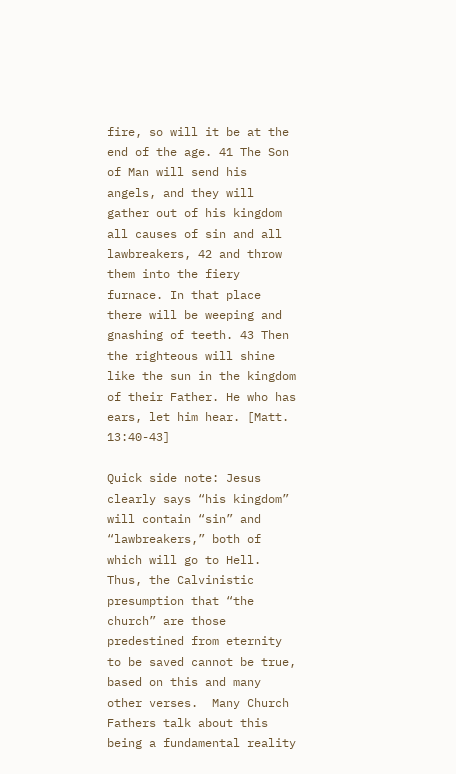fire, so will it be at the end of the age. 41 The Son of Man will send his angels, and they will gather out of his kingdom all causes of sin and all lawbreakers, 42 and throw them into the fiery furnace. In that place there will be weeping and gnashing of teeth. 43 Then the righteous will shine like the sun in the kingdom of their Father. He who has ears, let him hear. [Matt. 13:40-43]

Quick side note: Jesus clearly says “his kingdom” will contain “sin” and “lawbreakers,” both of which will go to Hell.  Thus, the Calvinistic presumption that “the church” are those predestined from eternity to be saved cannot be true, based on this and many other verses.  Many Church Fathers talk about this being a fundamental reality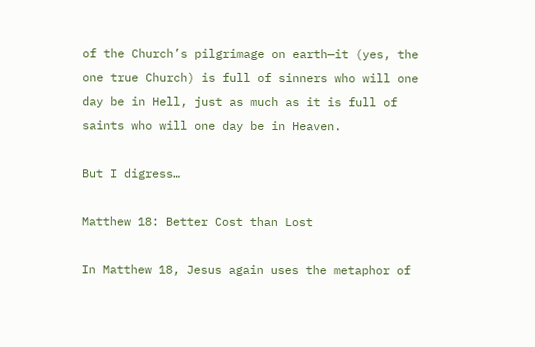of the Church’s pilgrimage on earth—it (yes, the one true Church) is full of sinners who will one day be in Hell, just as much as it is full of saints who will one day be in Heaven.

But I digress…

Matthew 18: Better Cost than Lost

In Matthew 18, Jesus again uses the metaphor of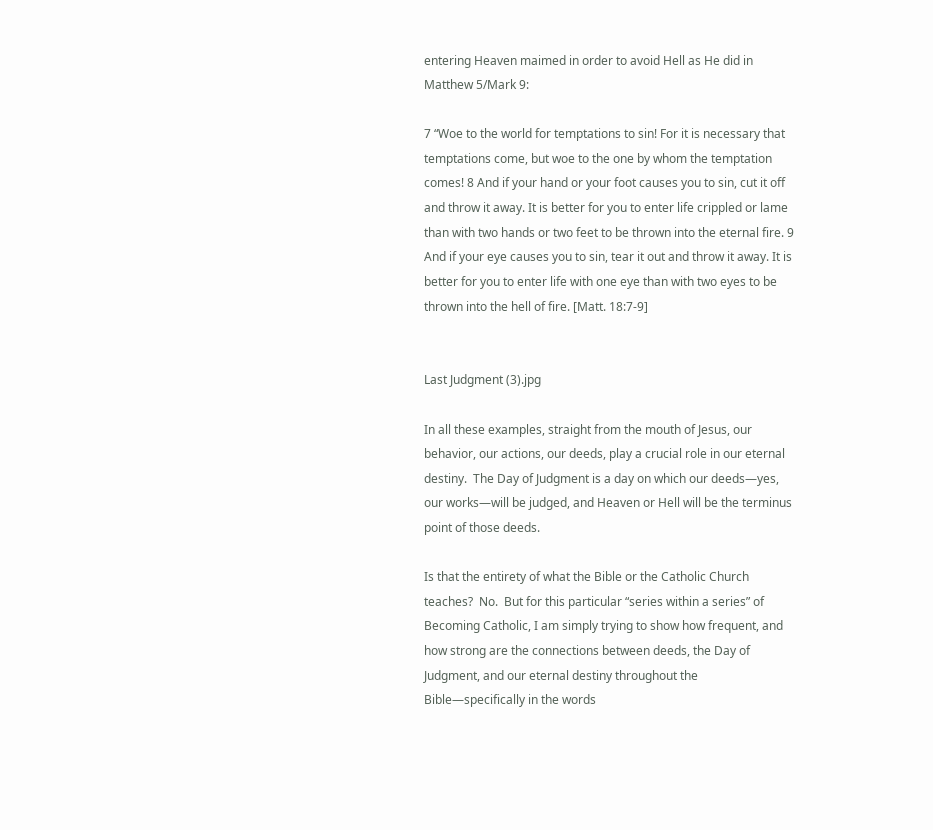entering Heaven maimed in order to avoid Hell as He did in Matthew 5/Mark 9:

7 “Woe to the world for temptations to sin! For it is necessary that temptations come, but woe to the one by whom the temptation comes! 8 And if your hand or your foot causes you to sin, cut it off and throw it away. It is better for you to enter life crippled or lame than with two hands or two feet to be thrown into the eternal fire. 9 And if your eye causes you to sin, tear it out and throw it away. It is better for you to enter life with one eye than with two eyes to be thrown into the hell of fire. [Matt. 18:7-9]


Last Judgment (3).jpg

In all these examples, straight from the mouth of Jesus, our behavior, our actions, our deeds, play a crucial role in our eternal destiny.  The Day of Judgment is a day on which our deeds—yes, our works—will be judged, and Heaven or Hell will be the terminus point of those deeds.

Is that the entirety of what the Bible or the Catholic Church teaches?  No.  But for this particular “series within a series” of Becoming Catholic, I am simply trying to show how frequent, and how strong are the connections between deeds, the Day of Judgment, and our eternal destiny throughout the Bible—specifically in the words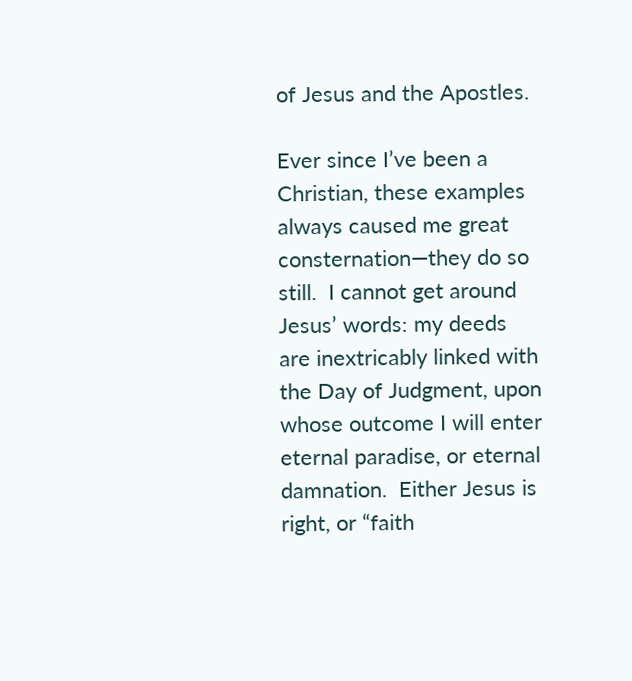of Jesus and the Apostles.

Ever since I’ve been a Christian, these examples always caused me great consternation—they do so still.  I cannot get around Jesus’ words: my deeds are inextricably linked with the Day of Judgment, upon whose outcome I will enter eternal paradise, or eternal damnation.  Either Jesus is right, or “faith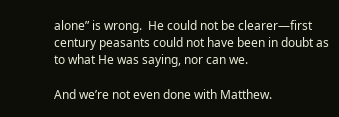alone” is wrong.  He could not be clearer—first century peasants could not have been in doubt as to what He was saying, nor can we.

And we’re not even done with Matthew.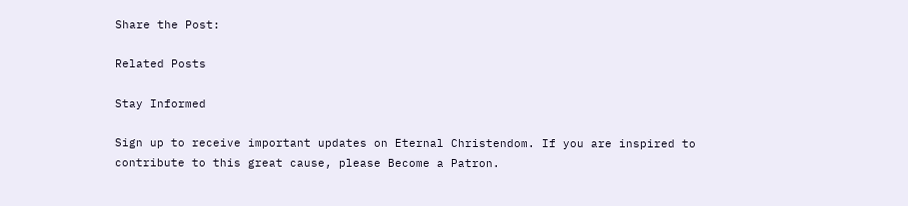Share the Post:

Related Posts

Stay Informed

Sign up to receive important updates on Eternal Christendom. If you are inspired to contribute to this great cause, please Become a Patron.